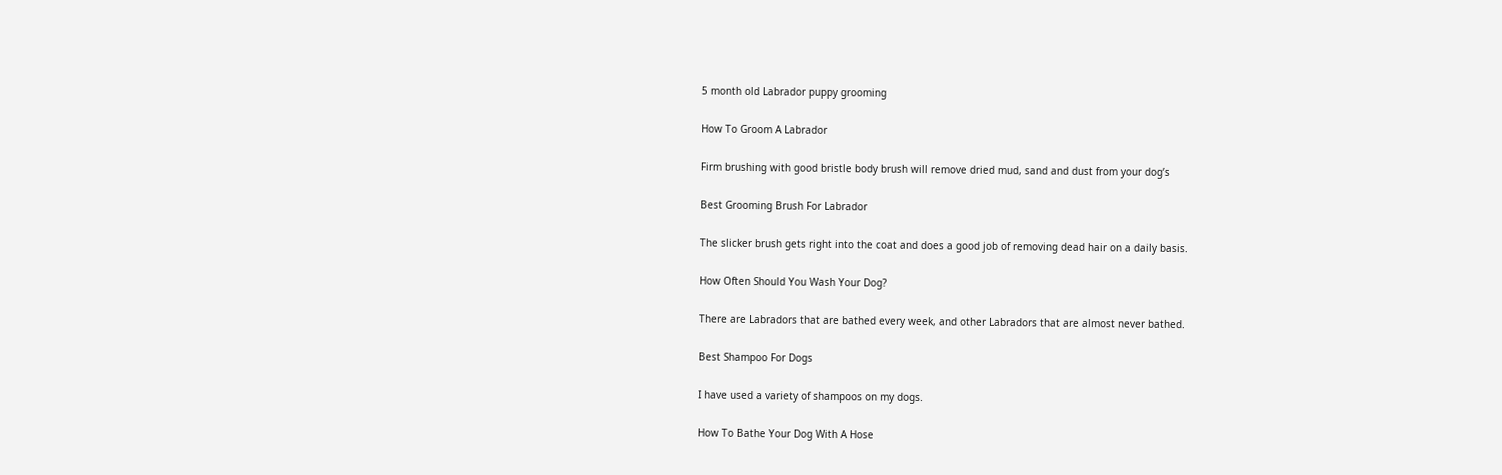5 month old Labrador puppy grooming

How To Groom A Labrador

Firm brushing with good bristle body brush will remove dried mud, sand and dust from your dog’s

Best Grooming Brush For Labrador

The slicker brush gets right into the coat and does a good job of removing dead hair on a daily basis.

How Often Should You Wash Your Dog?

There are Labradors that are bathed every week, and other Labradors that are almost never bathed.

Best Shampoo For Dogs

I have used a variety of shampoos on my dogs.

How To Bathe Your Dog With A Hose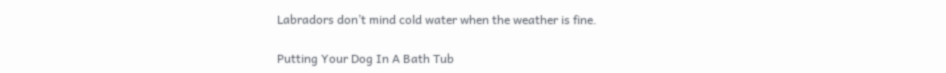Labradors don’t mind cold water when the weather is fine.

Putting Your Dog In A Bath Tub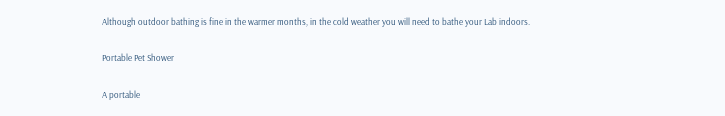Although outdoor bathing is fine in the warmer months, in the cold weather you will need to bathe your Lab indoors.

Portable Pet Shower

A portable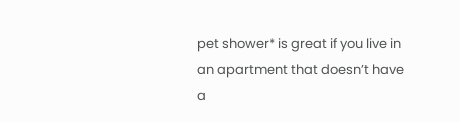pet shower* is great if you live in an apartment that doesn’t have a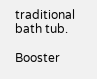traditional bath tub.

Booster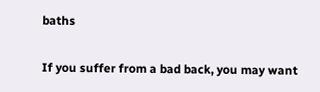baths

If you suffer from a bad back, you may want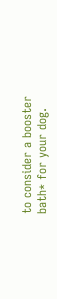to consider a booster bath* for your dog.